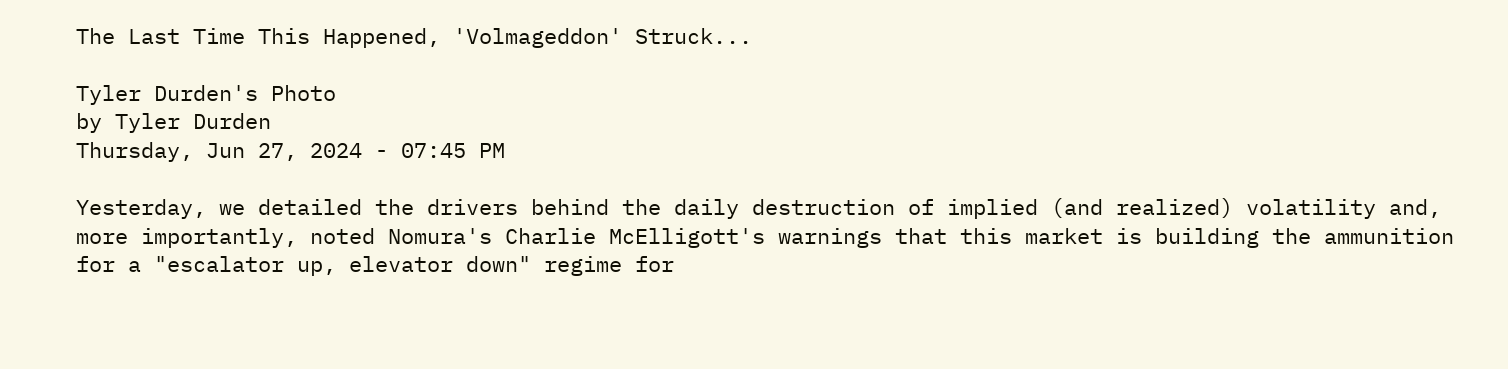The Last Time This Happened, 'Volmageddon' Struck...

Tyler Durden's Photo
by Tyler Durden
Thursday, Jun 27, 2024 - 07:45 PM

Yesterday, we detailed the drivers behind the daily destruction of implied (and realized) volatility and, more importantly, noted Nomura's Charlie McElligott's warnings that this market is building the ammunition for a "escalator up, elevator down" regime for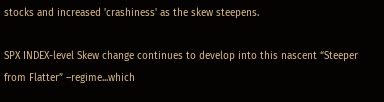stocks and increased 'crashiness' as the skew steepens.

SPX INDEX-level Skew change continues to develop into this nascent “Steeper from Flatter” –regime...which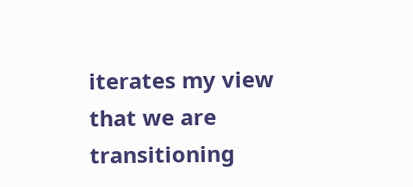iterates my view that we are transitioning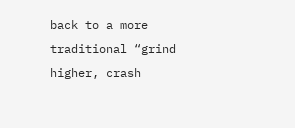back to a more traditional “grind higher, crash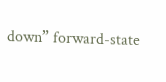down” forward-state